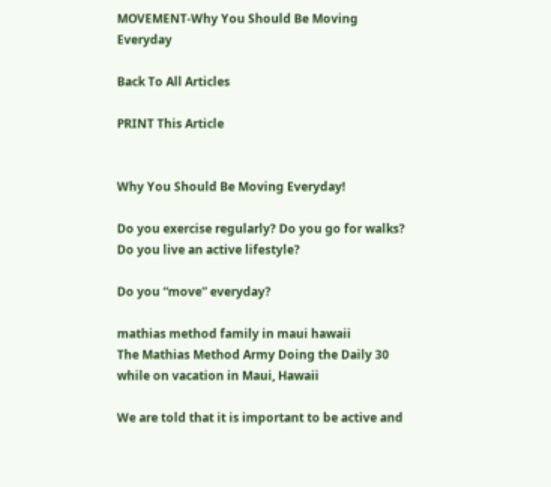MOVEMENT-Why You Should Be Moving Everyday

Back To All Articles

PRINT This Article


Why You Should Be Moving Everyday!

Do you exercise regularly? Do you go for walks? Do you live an active lifestyle?

Do you “move” everyday?

mathias method family in maui hawaii
The Mathias Method Army Doing the Daily 30 while on vacation in Maui, Hawaii

We are told that it is important to be active and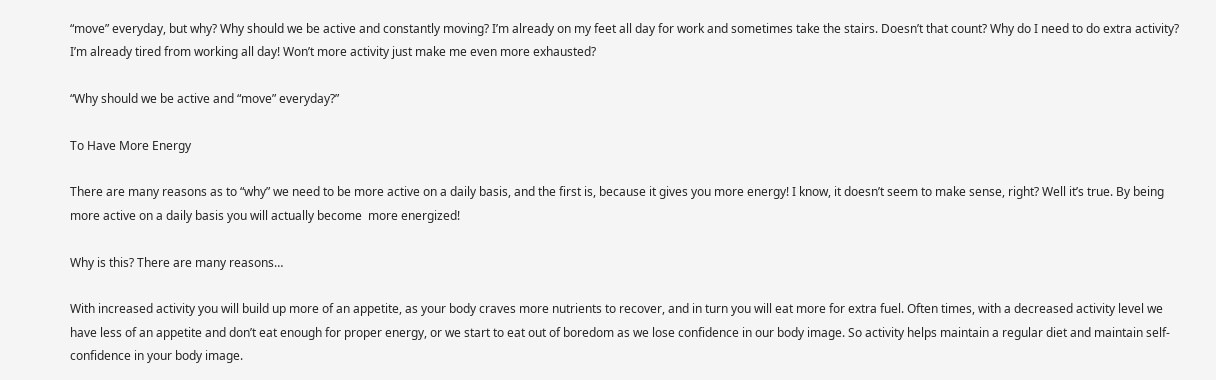“move” everyday, but why? Why should we be active and constantly moving? I’m already on my feet all day for work and sometimes take the stairs. Doesn’t that count? Why do I need to do extra activity? I’m already tired from working all day! Won’t more activity just make me even more exhausted?

“Why should we be active and “move” everyday?”

To Have More Energy

There are many reasons as to “why” we need to be more active on a daily basis, and the first is, because it gives you more energy! I know, it doesn’t seem to make sense, right? Well it’s true. By being more active on a daily basis you will actually become  more energized!

Why is this? There are many reasons…

With increased activity you will build up more of an appetite, as your body craves more nutrients to recover, and in turn you will eat more for extra fuel. Often times, with a decreased activity level we have less of an appetite and don’t eat enough for proper energy, or we start to eat out of boredom as we lose confidence in our body image. So activity helps maintain a regular diet and maintain self-confidence in your body image.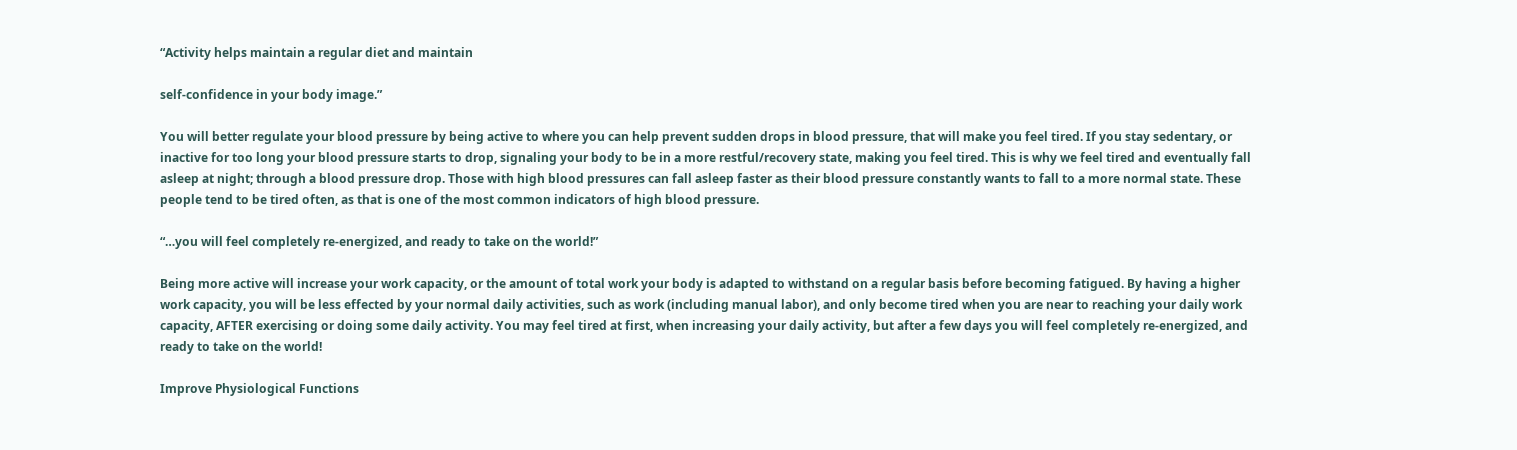“Activity helps maintain a regular diet and maintain

self-confidence in your body image.”

You will better regulate your blood pressure by being active to where you can help prevent sudden drops in blood pressure, that will make you feel tired. If you stay sedentary, or inactive for too long your blood pressure starts to drop, signaling your body to be in a more restful/recovery state, making you feel tired. This is why we feel tired and eventually fall asleep at night; through a blood pressure drop. Those with high blood pressures can fall asleep faster as their blood pressure constantly wants to fall to a more normal state. These people tend to be tired often, as that is one of the most common indicators of high blood pressure.

“…you will feel completely re-energized, and ready to take on the world!”

Being more active will increase your work capacity, or the amount of total work your body is adapted to withstand on a regular basis before becoming fatigued. By having a higher work capacity, you will be less effected by your normal daily activities, such as work (including manual labor), and only become tired when you are near to reaching your daily work capacity, AFTER exercising or doing some daily activity. You may feel tired at first, when increasing your daily activity, but after a few days you will feel completely re-energized, and ready to take on the world!

Improve Physiological Functions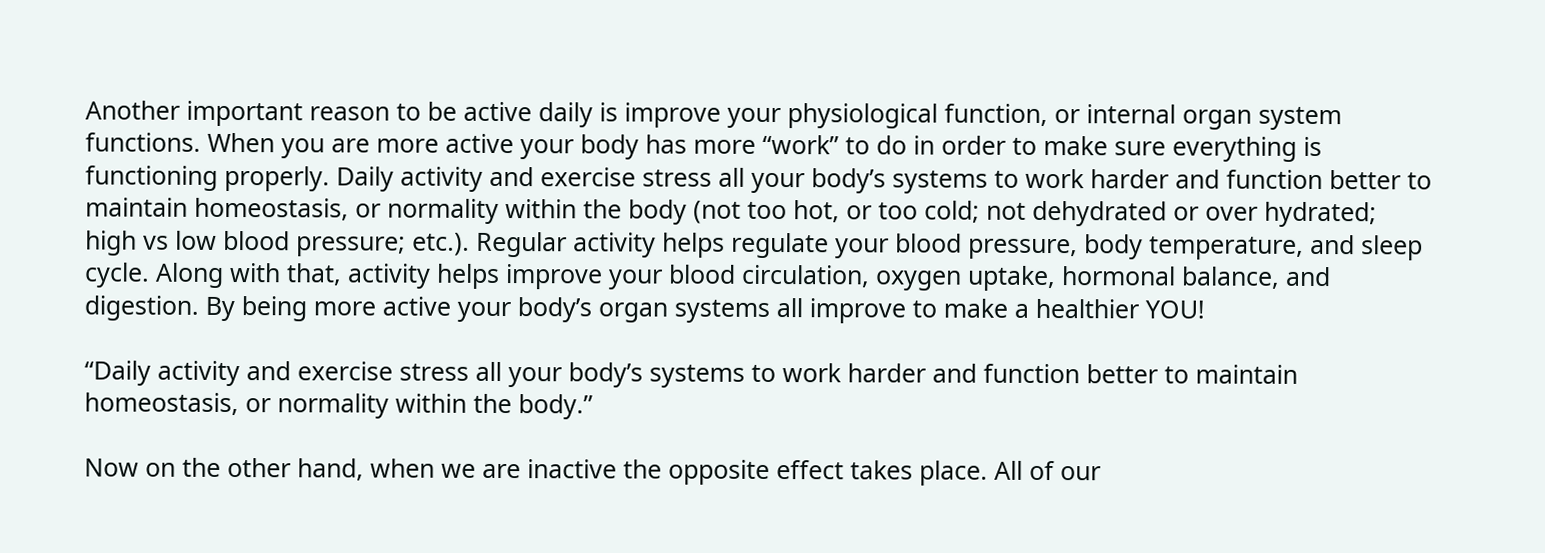Another important reason to be active daily is improve your physiological function, or internal organ system functions. When you are more active your body has more “work” to do in order to make sure everything is functioning properly. Daily activity and exercise stress all your body’s systems to work harder and function better to maintain homeostasis, or normality within the body (not too hot, or too cold; not dehydrated or over hydrated; high vs low blood pressure; etc.). Regular activity helps regulate your blood pressure, body temperature, and sleep cycle. Along with that, activity helps improve your blood circulation, oxygen uptake, hormonal balance, and digestion. By being more active your body’s organ systems all improve to make a healthier YOU!

“Daily activity and exercise stress all your body’s systems to work harder and function better to maintain homeostasis, or normality within the body.”

Now on the other hand, when we are inactive the opposite effect takes place. All of our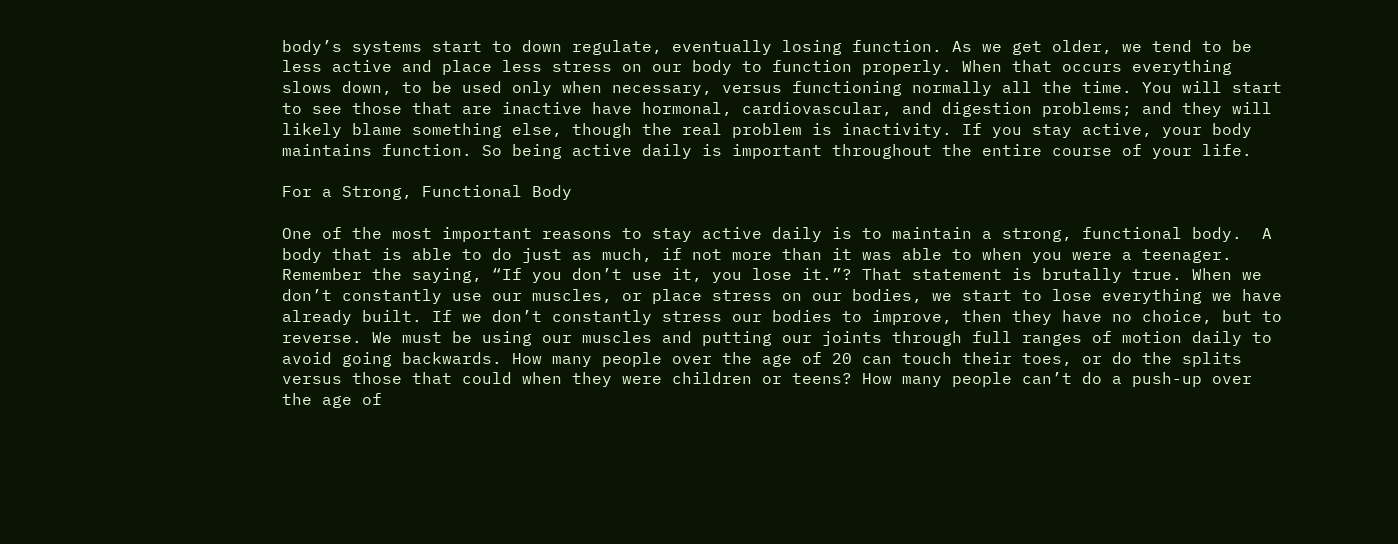body’s systems start to down regulate, eventually losing function. As we get older, we tend to be less active and place less stress on our body to function properly. When that occurs everything slows down, to be used only when necessary, versus functioning normally all the time. You will start to see those that are inactive have hormonal, cardiovascular, and digestion problems; and they will likely blame something else, though the real problem is inactivity. If you stay active, your body maintains function. So being active daily is important throughout the entire course of your life.

For a Strong, Functional Body

One of the most important reasons to stay active daily is to maintain a strong, functional body.  A body that is able to do just as much, if not more than it was able to when you were a teenager. Remember the saying, “If you don’t use it, you lose it.”? That statement is brutally true. When we don’t constantly use our muscles, or place stress on our bodies, we start to lose everything we have already built. If we don’t constantly stress our bodies to improve, then they have no choice, but to reverse. We must be using our muscles and putting our joints through full ranges of motion daily to avoid going backwards. How many people over the age of 20 can touch their toes, or do the splits versus those that could when they were children or teens? How many people can’t do a push-up over the age of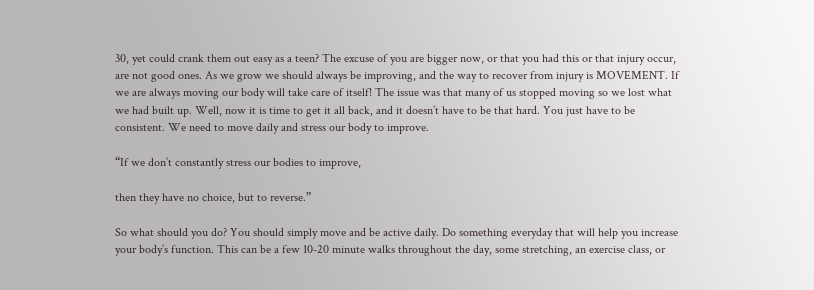30, yet could crank them out easy as a teen? The excuse of you are bigger now, or that you had this or that injury occur, are not good ones. As we grow we should always be improving, and the way to recover from injury is MOVEMENT. If we are always moving our body will take care of itself! The issue was that many of us stopped moving so we lost what we had built up. Well, now it is time to get it all back, and it doesn’t have to be that hard. You just have to be consistent. We need to move daily and stress our body to improve.

“If we don’t constantly stress our bodies to improve,

then they have no choice, but to reverse.”

So what should you do? You should simply move and be active daily. Do something everyday that will help you increase your body’s function. This can be a few 10-20 minute walks throughout the day, some stretching, an exercise class, or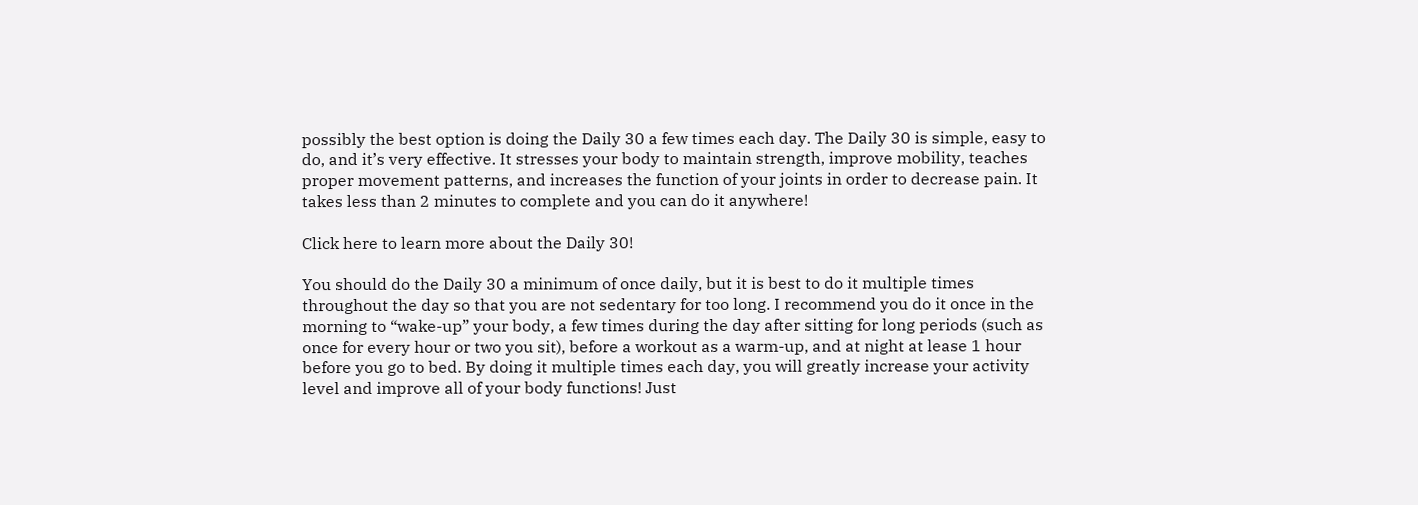possibly the best option is doing the Daily 30 a few times each day. The Daily 30 is simple, easy to do, and it’s very effective. It stresses your body to maintain strength, improve mobility, teaches proper movement patterns, and increases the function of your joints in order to decrease pain. It takes less than 2 minutes to complete and you can do it anywhere!

Click here to learn more about the Daily 30!

You should do the Daily 30 a minimum of once daily, but it is best to do it multiple times throughout the day so that you are not sedentary for too long. I recommend you do it once in the morning to “wake-up” your body, a few times during the day after sitting for long periods (such as once for every hour or two you sit), before a workout as a warm-up, and at night at lease 1 hour before you go to bed. By doing it multiple times each day, you will greatly increase your activity level and improve all of your body functions! Just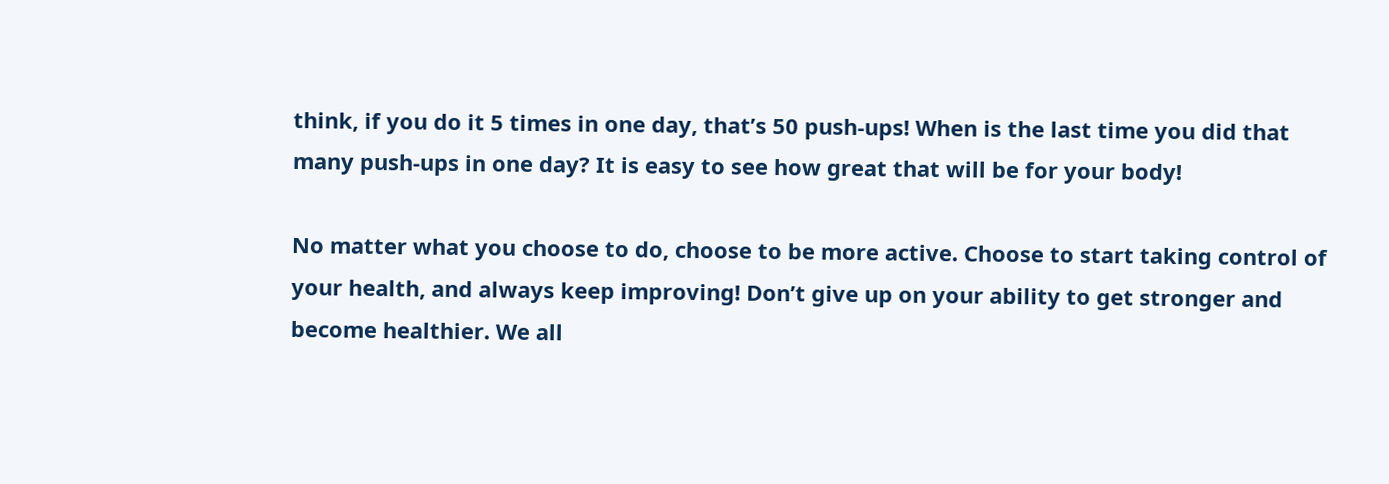think, if you do it 5 times in one day, that’s 50 push-ups! When is the last time you did that many push-ups in one day? It is easy to see how great that will be for your body!

No matter what you choose to do, choose to be more active. Choose to start taking control of your health, and always keep improving! Don’t give up on your ability to get stronger and become healthier. We all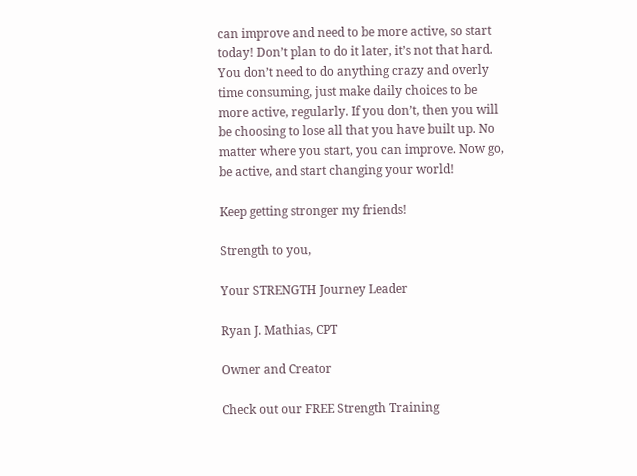can improve and need to be more active, so start today! Don’t plan to do it later, it’s not that hard. You don’t need to do anything crazy and overly time consuming, just make daily choices to be more active, regularly. If you don’t, then you will be choosing to lose all that you have built up. No matter where you start, you can improve. Now go, be active, and start changing your world!

Keep getting stronger my friends!

Strength to you,

Your STRENGTH Journey Leader

Ryan J. Mathias, CPT

Owner and Creator

Check out our FREE Strength Training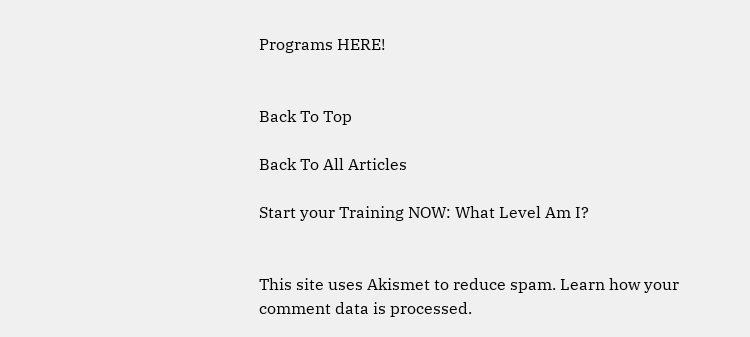Programs HERE!


Back To Top

Back To All Articles

Start your Training NOW: What Level Am I?


This site uses Akismet to reduce spam. Learn how your comment data is processed.